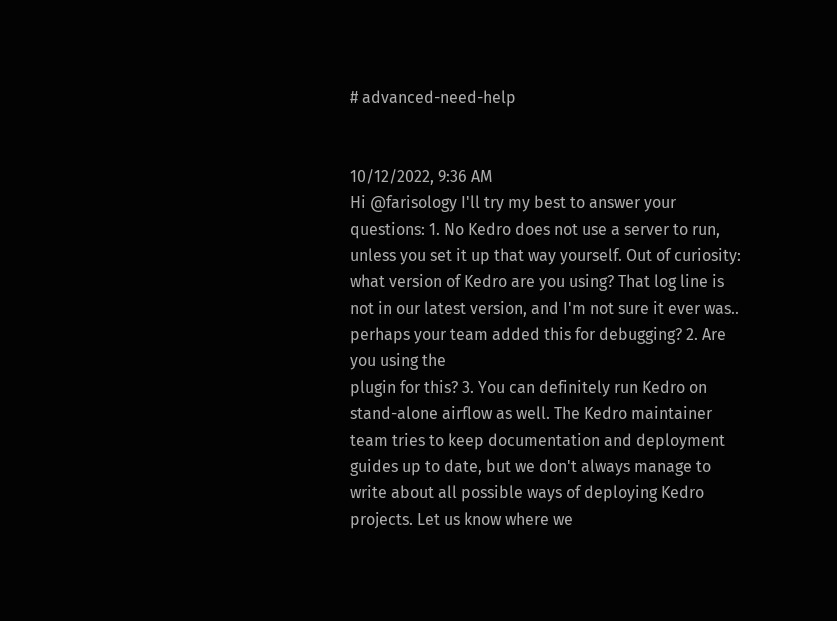# advanced-need-help


10/12/2022, 9:36 AM
Hi @farisology I'll try my best to answer your questions: 1. No Kedro does not use a server to run, unless you set it up that way yourself. Out of curiosity: what version of Kedro are you using? That log line is not in our latest version, and I'm not sure it ever was.. perhaps your team added this for debugging? 2. Are you using the
plugin for this? 3. You can definitely run Kedro on stand-alone airflow as well. The Kedro maintainer team tries to keep documentation and deployment guides up to date, but we don't always manage to write about all possible ways of deploying Kedro projects. Let us know where we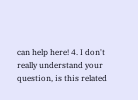can help here! 4. I don't really understand your question, is this related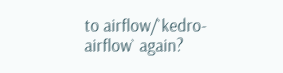to airflow/`kedro-airflow` again?